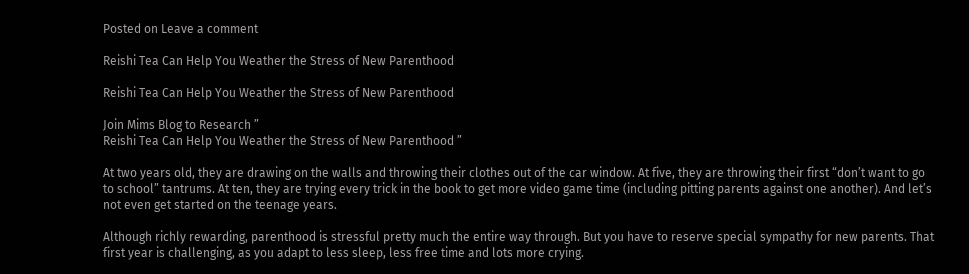Posted on Leave a comment

Reishi Tea Can Help You Weather the Stress of New Parenthood

Reishi Tea Can Help You Weather the Stress of New Parenthood

Join Mims Blog to Research ”
Reishi Tea Can Help You Weather the Stress of New Parenthood ”

At two years old, they are drawing on the walls and throwing their clothes out of the car window. At five, they are throwing their first “don’t want to go to school” tantrums. At ten, they are trying every trick in the book to get more video game time (including pitting parents against one another). And let’s not even get started on the teenage years.

Although richly rewarding, parenthood is stressful pretty much the entire way through. But you have to reserve special sympathy for new parents. That first year is challenging, as you adapt to less sleep, less free time and lots more crying.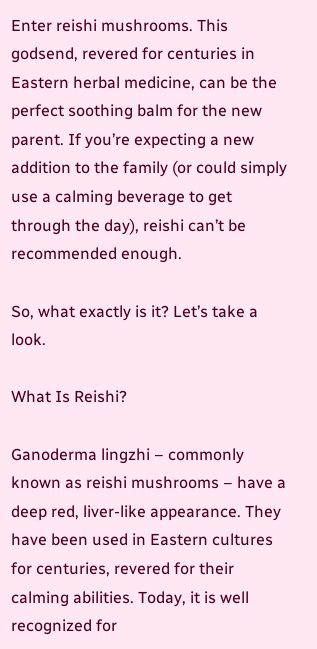Enter reishi mushrooms. This godsend, revered for centuries in Eastern herbal medicine, can be the perfect soothing balm for the new parent. If you’re expecting a new addition to the family (or could simply use a calming beverage to get through the day), reishi can’t be recommended enough.

So, what exactly is it? Let’s take a look.

What Is Reishi?

Ganoderma lingzhi – commonly known as reishi mushrooms – have a deep red, liver-like appearance. They have been used in Eastern cultures for centuries, revered for their calming abilities. Today, it is well recognized for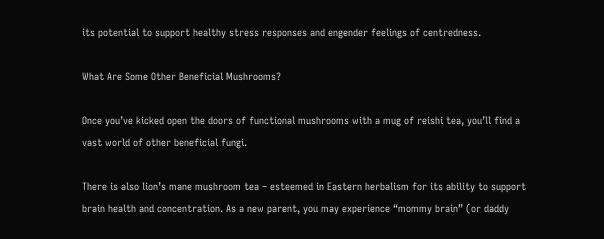its potential to support healthy stress responses and engender feelings of centredness.

What Are Some Other Beneficial Mushrooms?

Once you’ve kicked open the doors of functional mushrooms with a mug of reishi tea, you’ll find a vast world of other beneficial fungi.

There is also lion’s mane mushroom tea – esteemed in Eastern herbalism for its ability to support brain health and concentration. As a new parent, you may experience “mommy brain” (or daddy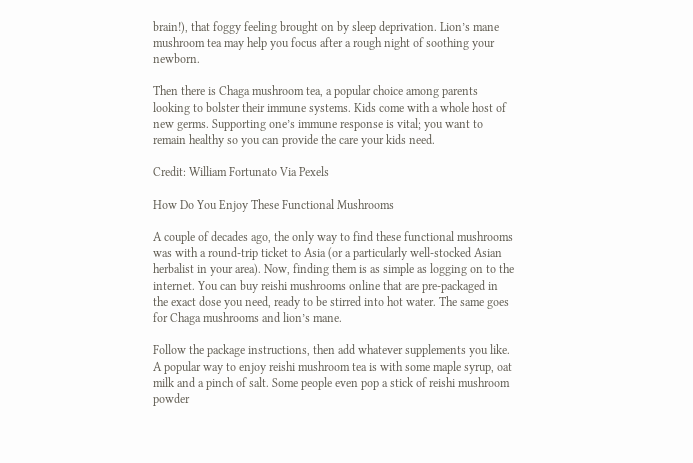brain!), that foggy feeling brought on by sleep deprivation. Lion’s mane mushroom tea may help you focus after a rough night of soothing your newborn.

Then there is Chaga mushroom tea, a popular choice among parents looking to bolster their immune systems. Kids come with a whole host of new germs. Supporting one’s immune response is vital; you want to remain healthy so you can provide the care your kids need.

Credit: William Fortunato Via Pexels

How Do You Enjoy These Functional Mushrooms

A couple of decades ago, the only way to find these functional mushrooms was with a round-trip ticket to Asia (or a particularly well-stocked Asian herbalist in your area). Now, finding them is as simple as logging on to the internet. You can buy reishi mushrooms online that are pre-packaged in the exact dose you need, ready to be stirred into hot water. The same goes for Chaga mushrooms and lion’s mane.

Follow the package instructions, then add whatever supplements you like. A popular way to enjoy reishi mushroom tea is with some maple syrup, oat milk and a pinch of salt. Some people even pop a stick of reishi mushroom powder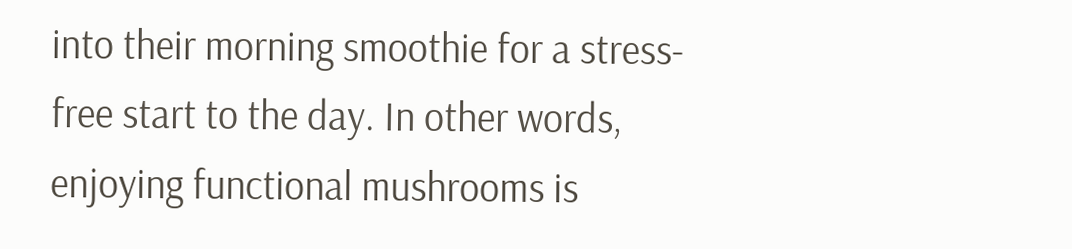into their morning smoothie for a stress-free start to the day. In other words, enjoying functional mushrooms is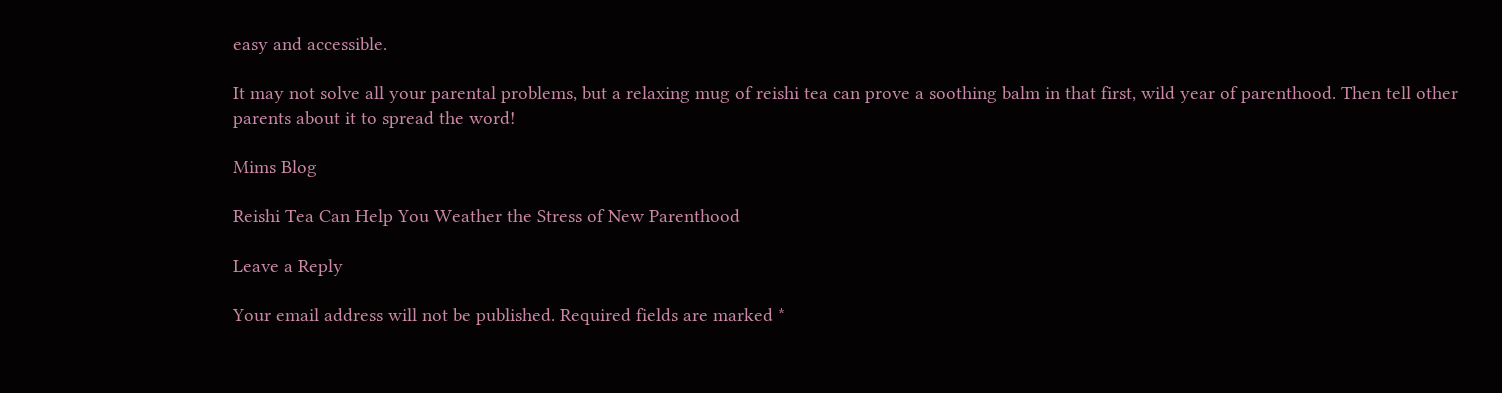easy and accessible.

It may not solve all your parental problems, but a relaxing mug of reishi tea can prove a soothing balm in that first, wild year of parenthood. Then tell other parents about it to spread the word!

Mims Blog

Reishi Tea Can Help You Weather the Stress of New Parenthood

Leave a Reply

Your email address will not be published. Required fields are marked *